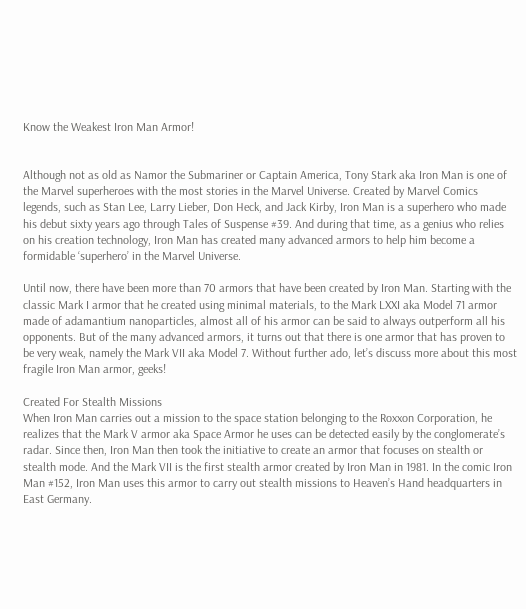Know the Weakest Iron Man Armor!


Although not as old as Namor the Submariner or Captain America, Tony Stark aka Iron Man is one of the Marvel superheroes with the most stories in the Marvel Universe. Created by Marvel Comics legends, such as Stan Lee, Larry Lieber, Don Heck, and Jack Kirby, Iron Man is a superhero who made his debut sixty years ago through Tales of Suspense #39. And during that time, as a genius who relies on his creation technology, Iron Man has created many advanced armors to help him become a formidable ‘superhero’ in the Marvel Universe.

Until now, there have been more than 70 armors that have been created by Iron Man. Starting with the classic Mark I armor that he created using minimal materials, to the Mark LXXI aka Model 71 armor made of adamantium nanoparticles, almost all of his armor can be said to always outperform all his opponents. But of the many advanced armors, it turns out that there is one armor that has proven to be very weak, namely the Mark VII aka Model 7. Without further ado, let’s discuss more about this most fragile Iron Man armor, geeks!

Created For Stealth Missions
When Iron Man carries out a mission to the space station belonging to the Roxxon Corporation, he realizes that the Mark V armor aka Space Armor he uses can be detected easily by the conglomerate’s radar. Since then, Iron Man then took the initiative to create an armor that focuses on stealth or stealth mode. And the Mark VII is the first stealth armor created by Iron Man in 1981. In the comic Iron Man #152, Iron Man uses this armor to carry out stealth missions to Heaven’s Hand headquarters in East Germany.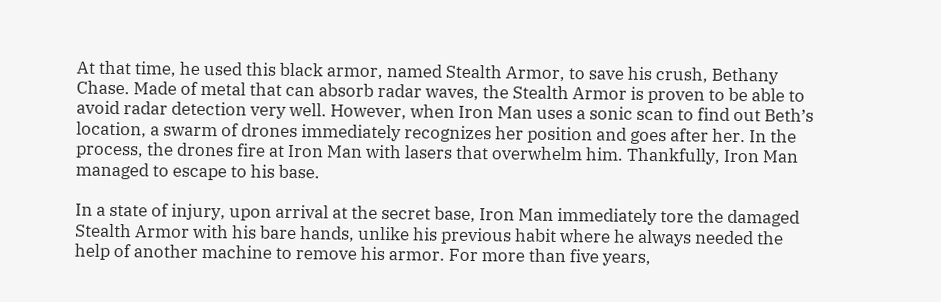At that time, he used this black armor, named Stealth Armor, to save his crush, Bethany Chase. Made of metal that can absorb radar waves, the Stealth Armor is proven to be able to avoid radar detection very well. However, when Iron Man uses a sonic scan to find out Beth’s location, a swarm of drones immediately recognizes her position and goes after her. In the process, the drones fire at Iron Man with lasers that overwhelm him. Thankfully, Iron Man managed to escape to his base.

In a state of injury, upon arrival at the secret base, Iron Man immediately tore the damaged Stealth Armor with his bare hands, unlike his previous habit where he always needed the help of another machine to remove his armor. For more than five years,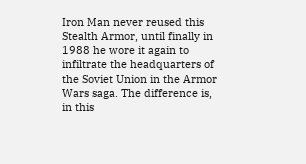Iron Man never reused this Stealth Armor, until finally in 1988 he wore it again to infiltrate the headquarters of the Soviet Union in the Armor Wars saga. The difference is, in this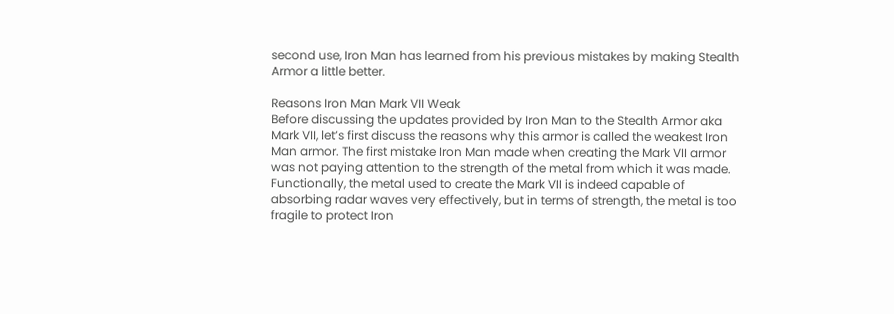second use, Iron Man has learned from his previous mistakes by making Stealth Armor a little better.

Reasons Iron Man Mark VII Weak
Before discussing the updates provided by Iron Man to the Stealth Armor aka Mark VII, let’s first discuss the reasons why this armor is called the weakest Iron Man armor. The first mistake Iron Man made when creating the Mark VII armor was not paying attention to the strength of the metal from which it was made. Functionally, the metal used to create the Mark VII is indeed capable of absorbing radar waves very effectively, but in terms of strength, the metal is too fragile to protect Iron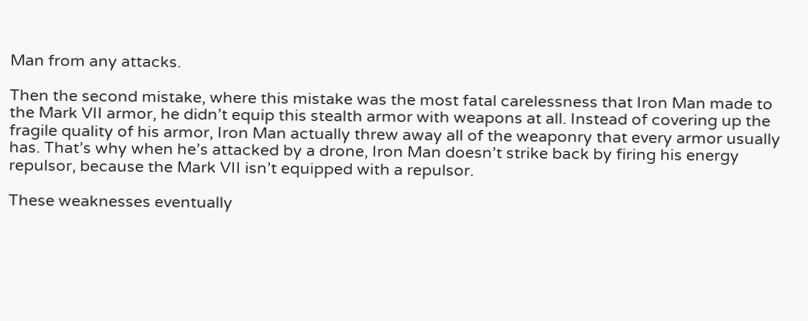Man from any attacks.

Then the second mistake, where this mistake was the most fatal carelessness that Iron Man made to the Mark VII armor, he didn’t equip this stealth armor with weapons at all. Instead of covering up the fragile quality of his armor, Iron Man actually threw away all of the weaponry that every armor usually has. That’s why when he’s attacked by a drone, Iron Man doesn’t strike back by firing his energy repulsor, because the Mark VII isn’t equipped with a repulsor.

These weaknesses eventually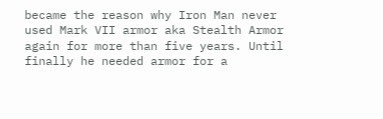became the reason why Iron Man never used Mark VII armor aka Stealth Armor again for more than five years. Until finally he needed armor for a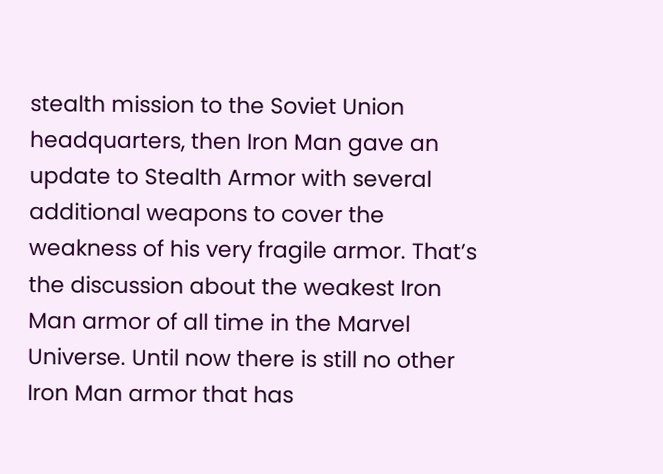stealth mission to the Soviet Union headquarters, then Iron Man gave an update to Stealth Armor with several additional weapons to cover the weakness of his very fragile armor. That’s the discussion about the weakest Iron Man armor of all time in the Marvel Universe. Until now there is still no other Iron Man armor that has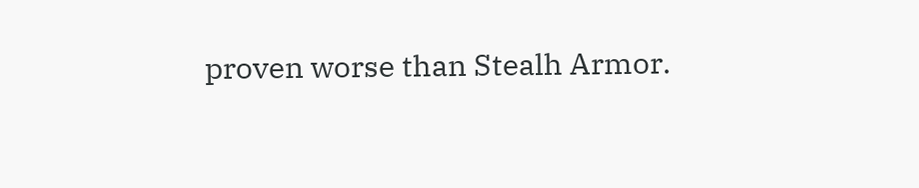proven worse than Stealh Armor.